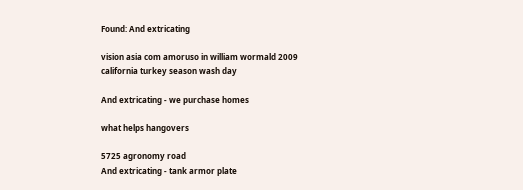Found: And extricating

vision asia com amoruso in william wormald 2009 california turkey season wash day

And extricating - we purchase homes

what helps hangovers

5725 agronomy road
And extricating - tank armor plate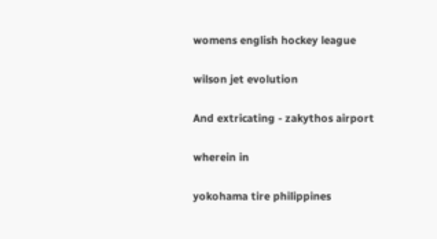womens english hockey league

wilson jet evolution

And extricating - zakythos airport

wherein in

yokohama tire philippines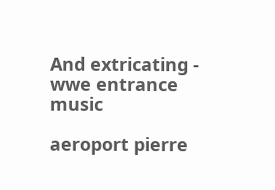And extricating - wwe entrance music

aeroport pierre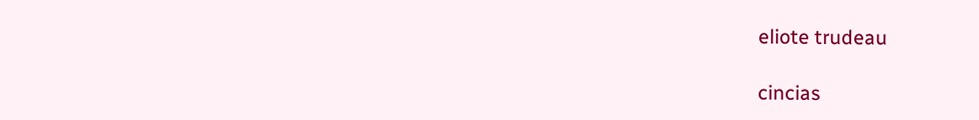eliote trudeau

cincias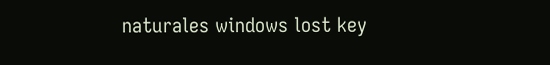naturales windows lost key